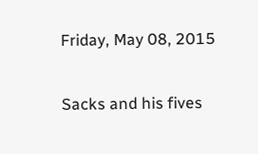Friday, May 08, 2015

Sacks and his fives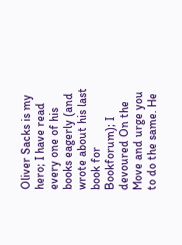Oliver Sacks is my hero; I have read every one of his books eagerly (and wrote about his last book for Bookforum); I devoured On the Move and urge you to do the same. He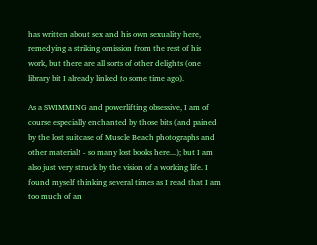has written about sex and his own sexuality here, remedying a striking omission from the rest of his work, but there are all sorts of other delights (one library bit I already linked to some time ago).

As a SWIMMING and powerlifting obsessive, I am of course especially enchanted by those bits (and pained by the lost suitcase of Muscle Beach photographs and other material! - so many lost books here...); but I am also just very struck by the vision of a working life. I found myself thinking several times as I read that I am too much of an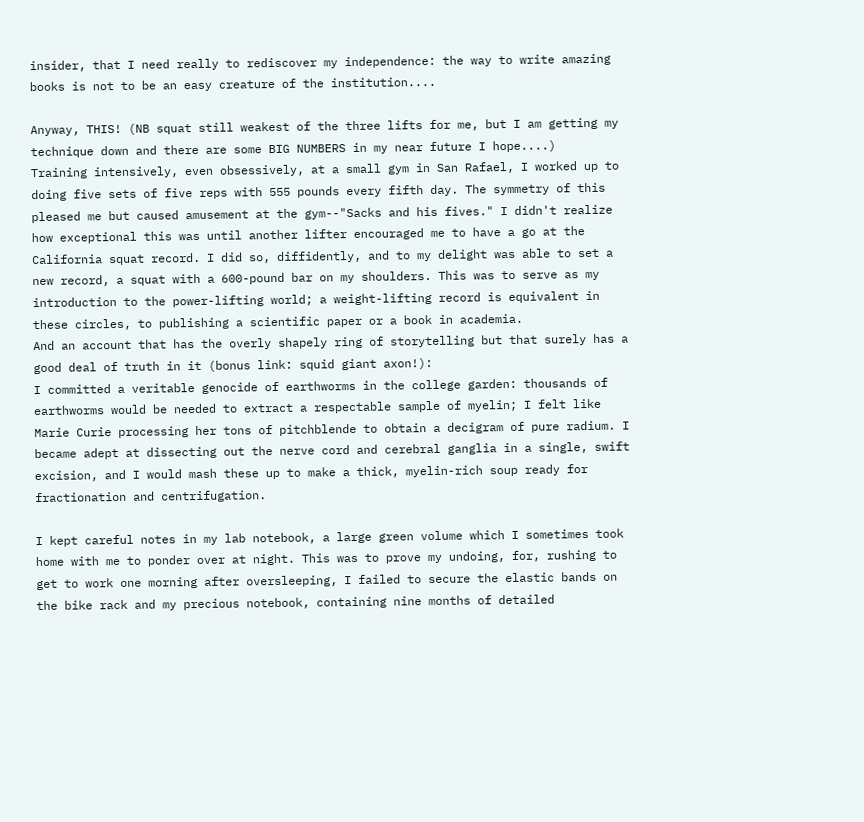insider, that I need really to rediscover my independence: the way to write amazing books is not to be an easy creature of the institution....

Anyway, THIS! (NB squat still weakest of the three lifts for me, but I am getting my technique down and there are some BIG NUMBERS in my near future I hope....)
Training intensively, even obsessively, at a small gym in San Rafael, I worked up to doing five sets of five reps with 555 pounds every fifth day. The symmetry of this pleased me but caused amusement at the gym--"Sacks and his fives." I didn't realize how exceptional this was until another lifter encouraged me to have a go at the California squat record. I did so, diffidently, and to my delight was able to set a new record, a squat with a 600-pound bar on my shoulders. This was to serve as my introduction to the power-lifting world; a weight-lifting record is equivalent in these circles, to publishing a scientific paper or a book in academia.
And an account that has the overly shapely ring of storytelling but that surely has a good deal of truth in it (bonus link: squid giant axon!):
I committed a veritable genocide of earthworms in the college garden: thousands of earthworms would be needed to extract a respectable sample of myelin; I felt like Marie Curie processing her tons of pitchblende to obtain a decigram of pure radium. I became adept at dissecting out the nerve cord and cerebral ganglia in a single, swift excision, and I would mash these up to make a thick, myelin-rich soup ready for fractionation and centrifugation.

I kept careful notes in my lab notebook, a large green volume which I sometimes took home with me to ponder over at night. This was to prove my undoing, for, rushing to get to work one morning after oversleeping, I failed to secure the elastic bands on the bike rack and my precious notebook, containing nine months of detailed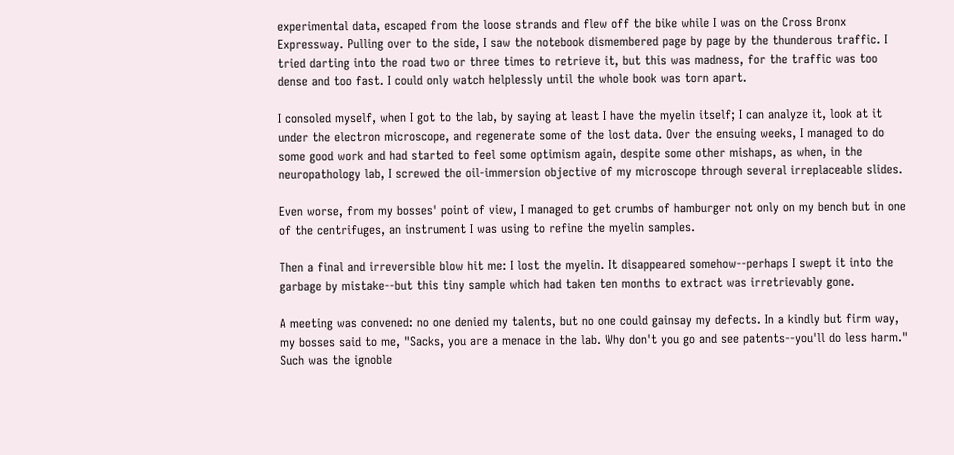experimental data, escaped from the loose strands and flew off the bike while I was on the Cross Bronx Expressway. Pulling over to the side, I saw the notebook dismembered page by page by the thunderous traffic. I tried darting into the road two or three times to retrieve it, but this was madness, for the traffic was too dense and too fast. I could only watch helplessly until the whole book was torn apart.

I consoled myself, when I got to the lab, by saying at least I have the myelin itself; I can analyze it, look at it under the electron microscope, and regenerate some of the lost data. Over the ensuing weeks, I managed to do some good work and had started to feel some optimism again, despite some other mishaps, as when, in the neuropathology lab, I screwed the oil-immersion objective of my microscope through several irreplaceable slides.

Even worse, from my bosses' point of view, I managed to get crumbs of hamburger not only on my bench but in one of the centrifuges, an instrument I was using to refine the myelin samples.

Then a final and irreversible blow hit me: I lost the myelin. It disappeared somehow--perhaps I swept it into the garbage by mistake--but this tiny sample which had taken ten months to extract was irretrievably gone.

A meeting was convened: no one denied my talents, but no one could gainsay my defects. In a kindly but firm way, my bosses said to me, "Sacks, you are a menace in the lab. Why don't you go and see patents--you'll do less harm." Such was the ignoble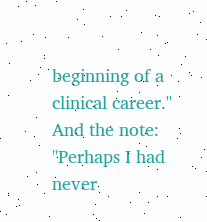beginning of a clinical career."
And the note: "Perhaps I had never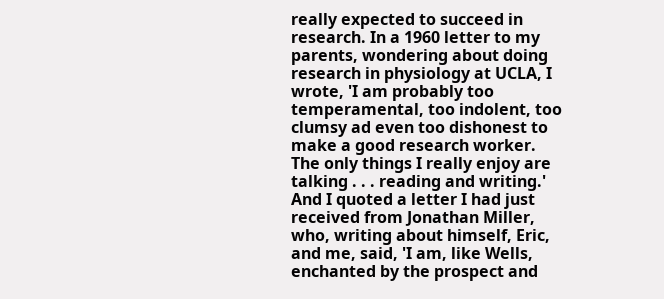really expected to succeed in research. In a 1960 letter to my parents, wondering about doing research in physiology at UCLA, I wrote, 'I am probably too temperamental, too indolent, too clumsy ad even too dishonest to make a good research worker. The only things I really enjoy are talking . . . reading and writing.' And I quoted a letter I had just received from Jonathan Miller, who, writing about himself, Eric, and me, said, 'I am, like Wells, enchanted by the prospect and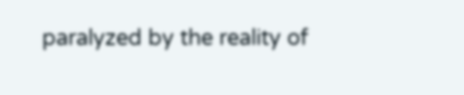paralyzed by the reality of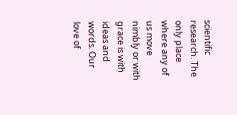scientific research. The only place where any of us move nimbly or with grace is with ideas and words. Our love of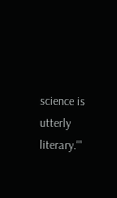science is utterly literary.'"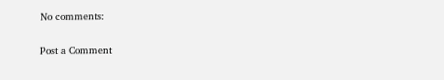No comments:

Post a Comment